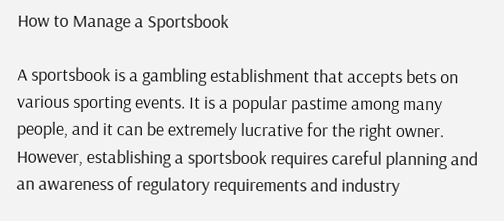How to Manage a Sportsbook

A sportsbook is a gambling establishment that accepts bets on various sporting events. It is a popular pastime among many people, and it can be extremely lucrative for the right owner. However, establishing a sportsbook requires careful planning and an awareness of regulatory requirements and industry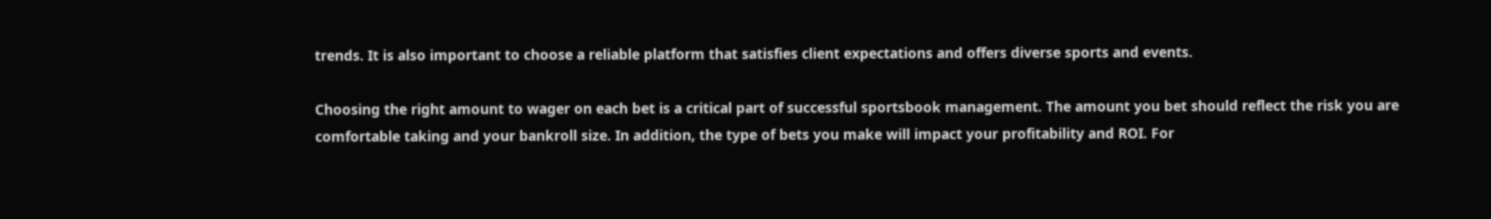trends. It is also important to choose a reliable platform that satisfies client expectations and offers diverse sports and events.

Choosing the right amount to wager on each bet is a critical part of successful sportsbook management. The amount you bet should reflect the risk you are comfortable taking and your bankroll size. In addition, the type of bets you make will impact your profitability and ROI. For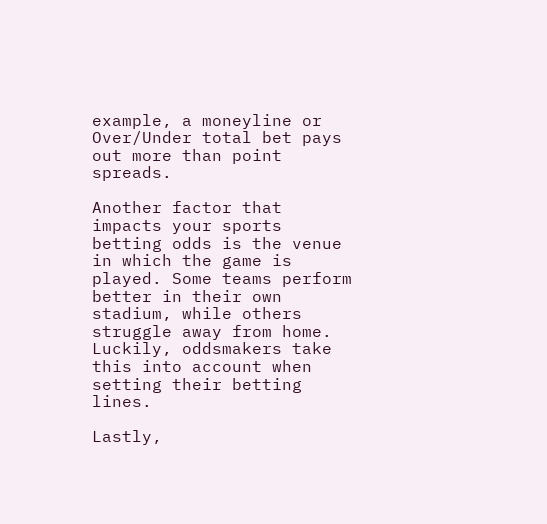example, a moneyline or Over/Under total bet pays out more than point spreads.

Another factor that impacts your sports betting odds is the venue in which the game is played. Some teams perform better in their own stadium, while others struggle away from home. Luckily, oddsmakers take this into account when setting their betting lines.

Lastly,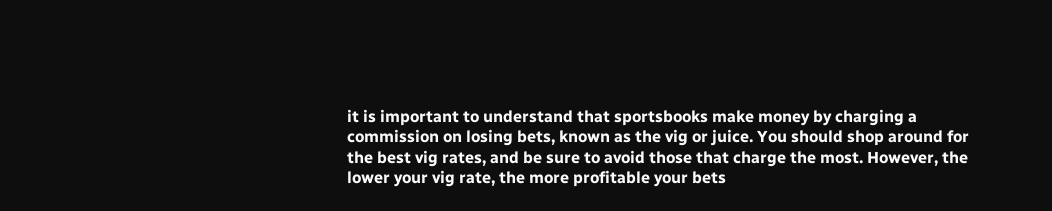it is important to understand that sportsbooks make money by charging a commission on losing bets, known as the vig or juice. You should shop around for the best vig rates, and be sure to avoid those that charge the most. However, the lower your vig rate, the more profitable your bets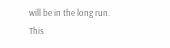will be in the long run. This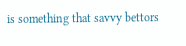is something that savvy bettors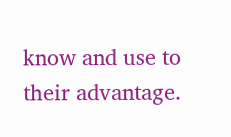know and use to their advantage.